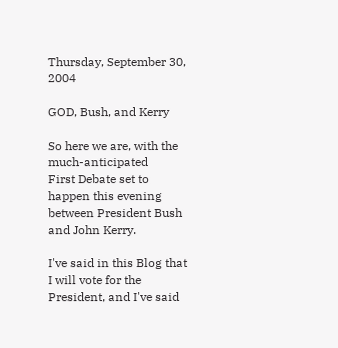Thursday, September 30, 2004

GOD, Bush, and Kerry

So here we are, with the much-anticipated
First Debate set to happen this evening
between President Bush and John Kerry.

I've said in this Blog that I will vote for the
President, and I've said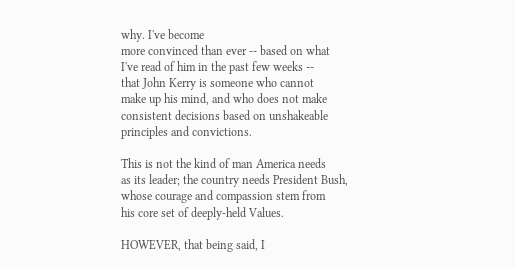why. I've become
more convinced than ever -- based on what
I've read of him in the past few weeks --
that John Kerry is someone who cannot
make up his mind, and who does not make
consistent decisions based on unshakeable
principles and convictions.

This is not the kind of man America needs
as its leader; the country needs President Bush,
whose courage and compassion stem from
his core set of deeply-held Values.

HOWEVER, that being said, I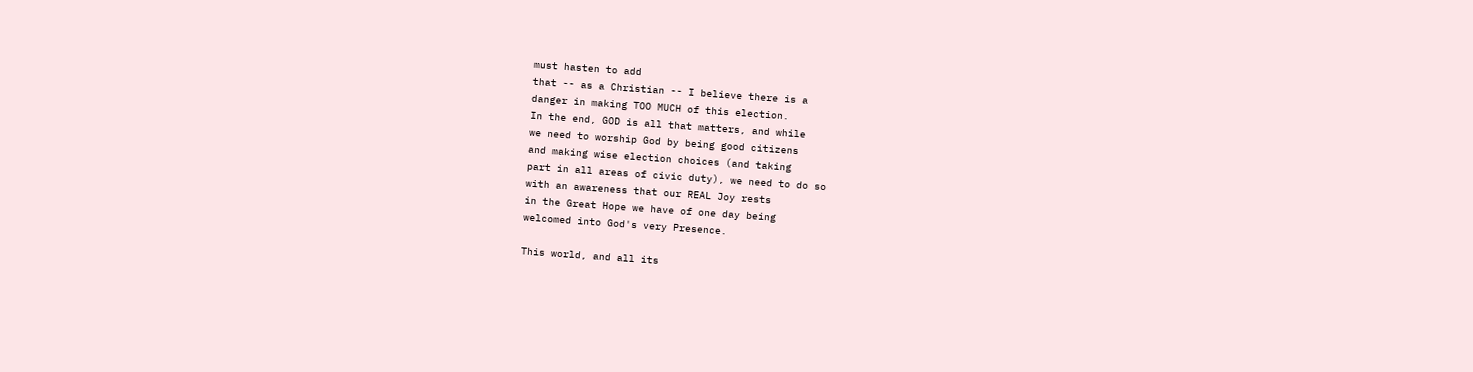must hasten to add
that -- as a Christian -- I believe there is a
danger in making TOO MUCH of this election.
In the end, GOD is all that matters, and while
we need to worship God by being good citizens
and making wise election choices (and taking
part in all areas of civic duty), we need to do so
with an awareness that our REAL Joy rests
in the Great Hope we have of one day being
welcomed into God's very Presence.

This world, and all its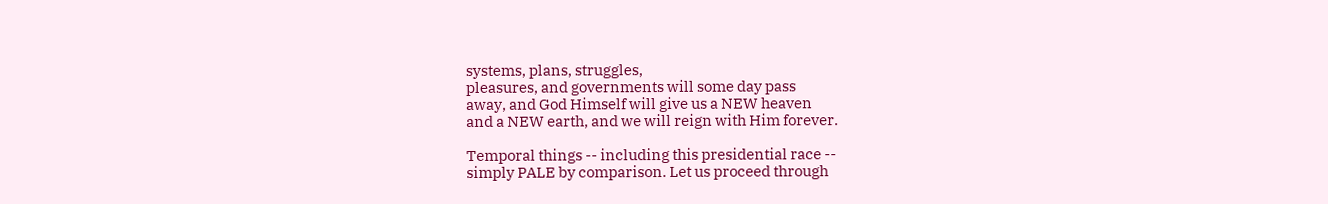systems, plans, struggles,
pleasures, and governments will some day pass
away, and God Himself will give us a NEW heaven
and a NEW earth, and we will reign with Him forever.

Temporal things -- including this presidential race --
simply PALE by comparison. Let us proceed through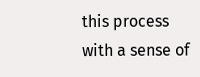this process with a sense of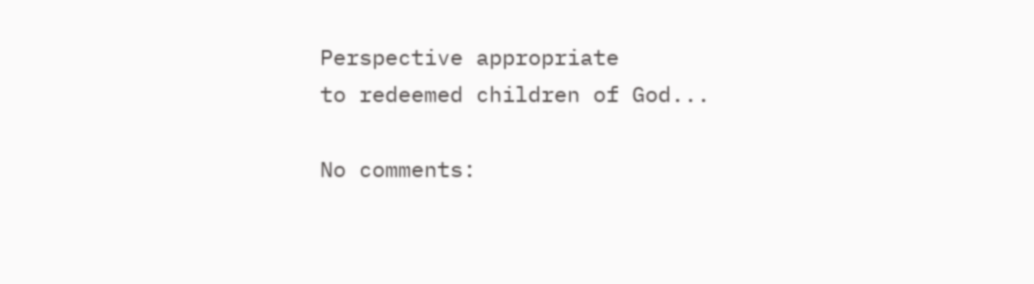Perspective appropriate
to redeemed children of God...

No comments: